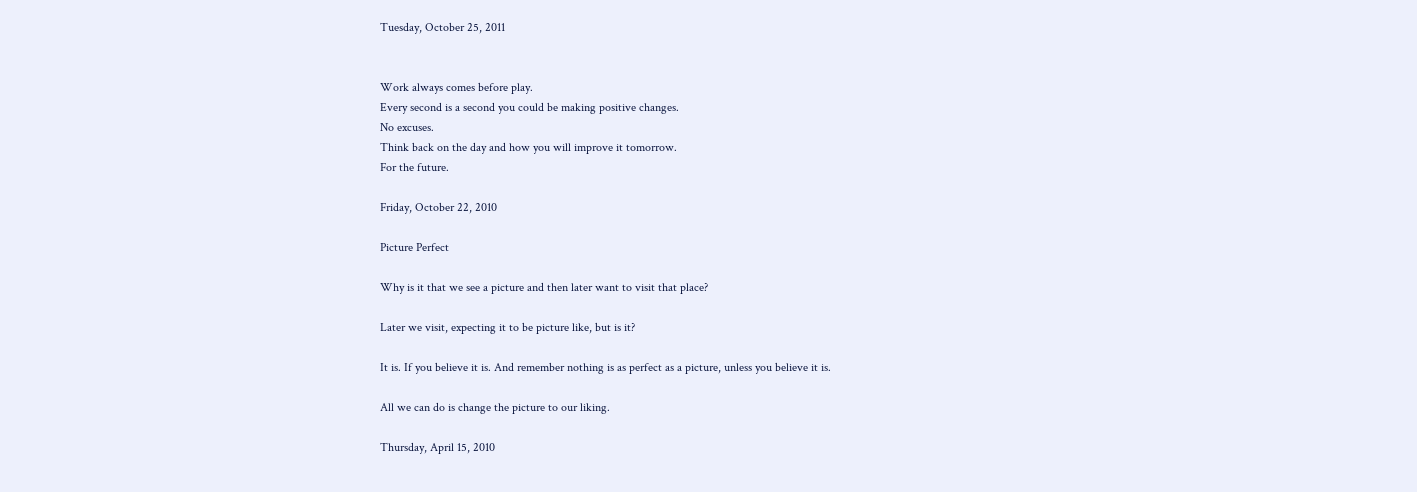Tuesday, October 25, 2011


Work always comes before play.
Every second is a second you could be making positive changes.
No excuses.
Think back on the day and how you will improve it tomorrow.
For the future.

Friday, October 22, 2010

Picture Perfect

Why is it that we see a picture and then later want to visit that place?

Later we visit, expecting it to be picture like, but is it?

It is. If you believe it is. And remember nothing is as perfect as a picture, unless you believe it is.

All we can do is change the picture to our liking.

Thursday, April 15, 2010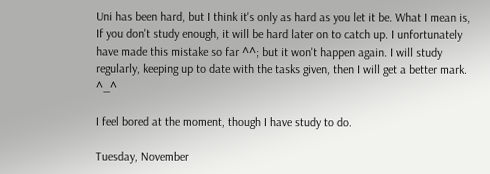Uni has been hard, but I think it's only as hard as you let it be. What I mean is, If you don't study enough, it will be hard later on to catch up. I unfortunately have made this mistake so far ^^; but it won't happen again. I will study regularly, keeping up to date with the tasks given, then I will get a better mark. ^_^

I feel bored at the moment, though I have study to do.

Tuesday, November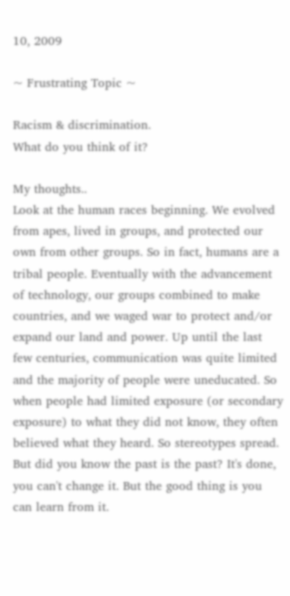10, 2009

~ Frustrating Topic ~

Racism & discrimination.
What do you think of it?

My thoughts..
Look at the human races beginning. We evolved from apes, lived in groups, and protected our own from other groups. So in fact, humans are a tribal people. Eventually with the advancement of technology, our groups combined to make countries, and we waged war to protect and/or expand our land and power. Up until the last few centuries, communication was quite limited and the majority of people were uneducated. So when people had limited exposure (or secondary exposure) to what they did not know, they often believed what they heard. So stereotypes spread. But did you know the past is the past? It's done, you can't change it. But the good thing is you can learn from it.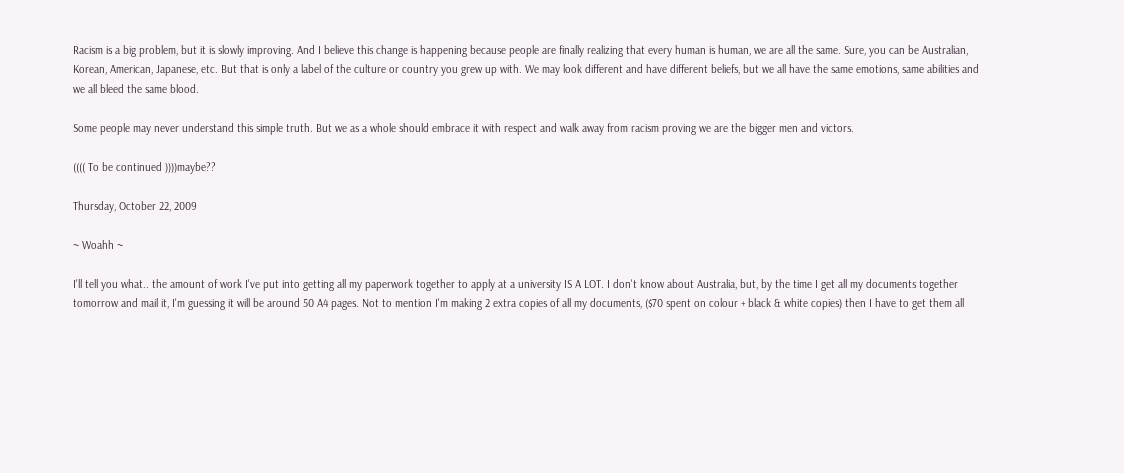Racism is a big problem, but it is slowly improving. And I believe this change is happening because people are finally realizing that every human is human, we are all the same. Sure, you can be Australian, Korean, American, Japanese, etc. But that is only a label of the culture or country you grew up with. We may look different and have different beliefs, but we all have the same emotions, same abilities and we all bleed the same blood.

Some people may never understand this simple truth. But we as a whole should embrace it with respect and walk away from racism proving we are the bigger men and victors.

(((( To be continued ))))maybe??

Thursday, October 22, 2009

~ Woahh ~

I'll tell you what.. the amount of work I've put into getting all my paperwork together to apply at a university IS A LOT. I don't know about Australia, but, by the time I get all my documents together tomorrow and mail it, I'm guessing it will be around 50 A4 pages. Not to mention I'm making 2 extra copies of all my documents, ($70 spent on colour + black & white copies) then I have to get them all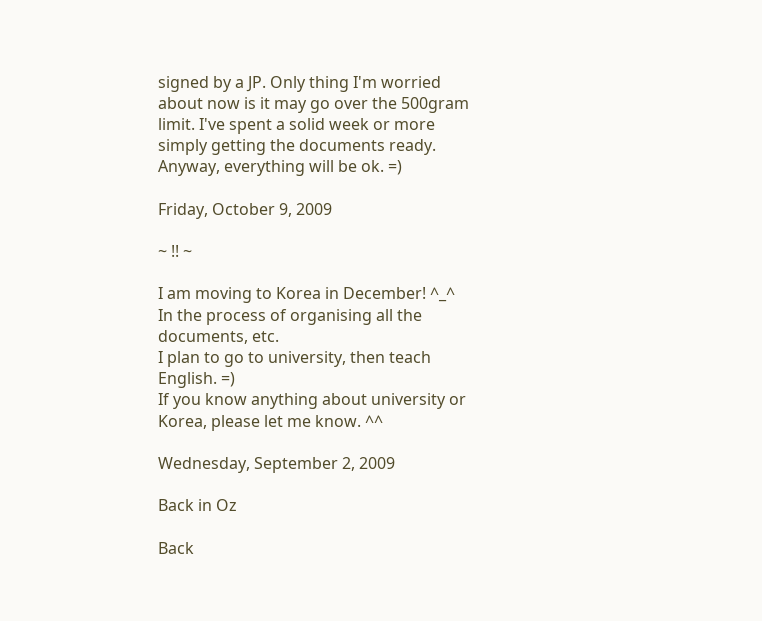signed by a JP. Only thing I'm worried about now is it may go over the 500gram limit. I've spent a solid week or more simply getting the documents ready. Anyway, everything will be ok. =)

Friday, October 9, 2009

~ !! ~

I am moving to Korea in December! ^_^
In the process of organising all the documents, etc.
I plan to go to university, then teach English. =)
If you know anything about university or Korea, please let me know. ^^

Wednesday, September 2, 2009

Back in Oz

Back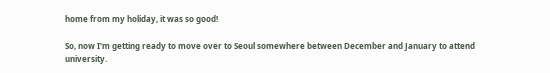home from my holiday, it was so good!

So, now I'm getting ready to move over to Seoul somewhere between December and January to attend university.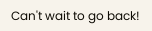Can't wait to go back!